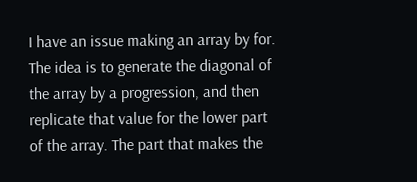I have an issue making an array by for. The idea is to generate the diagonal of the array by a progression, and then replicate that value for the lower part of the array. The part that makes the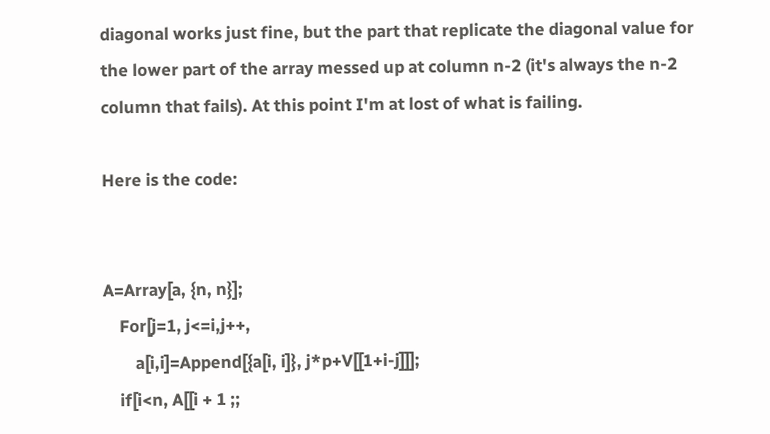diagonal works just fine, but the part that replicate the diagonal value for the lower part of the array messed up at column n-2 (it's always the n-2 column that fails). At this point I'm at lost of what is failing.

Here is the code:


A=Array[a, {n, n}];
    For[j=1, j<=i,j++,
        a[i,i]=Append[{a[i, i]}, j*p+V[[1+i-j]]];
    if[i<n, A[[i + 1 ;;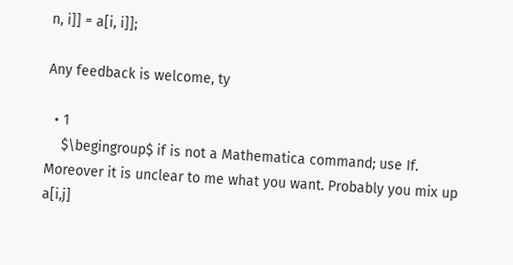n, i]] = a[i, i]];

Any feedback is welcome, ty

  • 1
    $\begingroup$ if is not a Mathematica command; use If. Moreover it is unclear to me what you want. Probably you mix up a[i,j]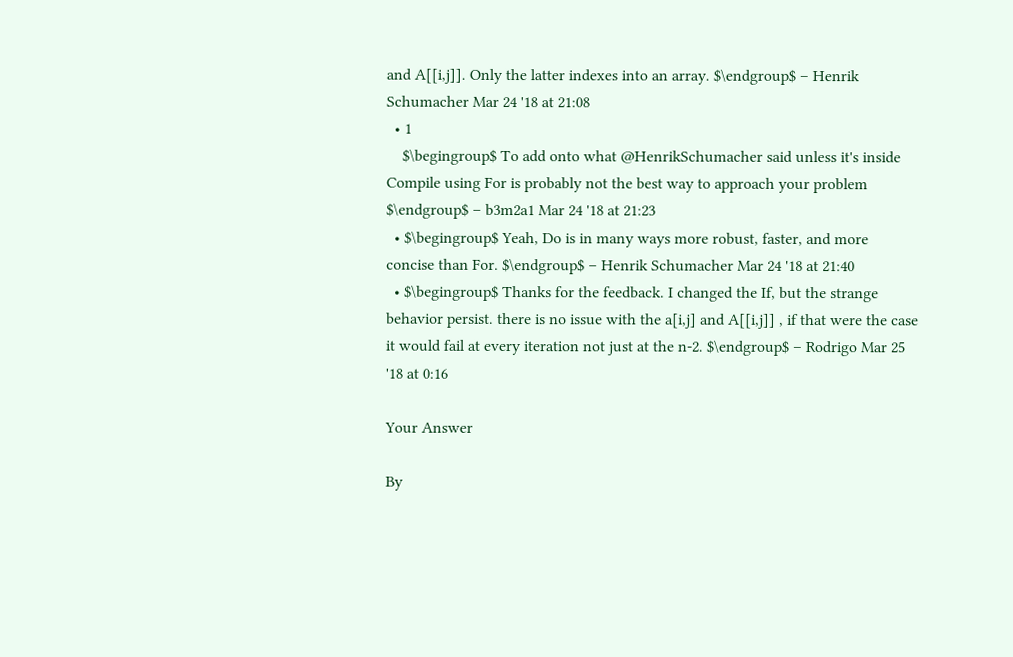and A[[i,j]]. Only the latter indexes into an array. $\endgroup$ – Henrik Schumacher Mar 24 '18 at 21:08
  • 1
    $\begingroup$ To add onto what @HenrikSchumacher said unless it's inside Compile using For is probably not the best way to approach your problem $\endgroup$ – b3m2a1 Mar 24 '18 at 21:23
  • $\begingroup$ Yeah, Do is in many ways more robust, faster, and more concise than For. $\endgroup$ – Henrik Schumacher Mar 24 '18 at 21:40
  • $\begingroup$ Thanks for the feedback. I changed the If, but the strange behavior persist. there is no issue with the a[i,j] and A[[i,j]] , if that were the case it would fail at every iteration not just at the n-2. $\endgroup$ – Rodrigo Mar 25 '18 at 0:16

Your Answer

By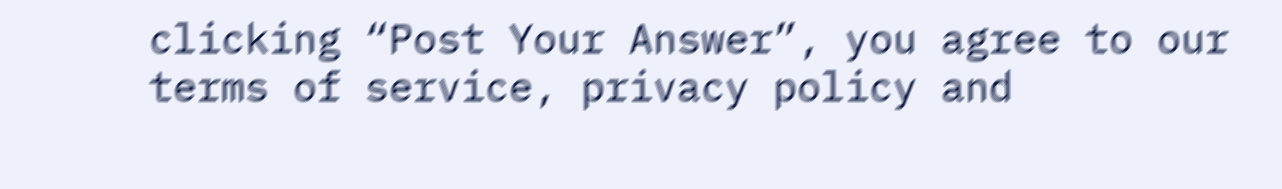clicking “Post Your Answer”, you agree to our terms of service, privacy policy and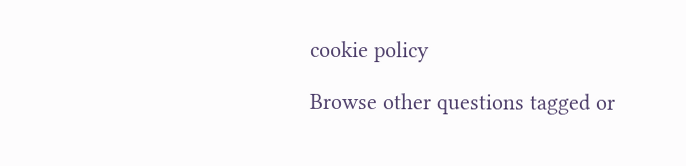cookie policy

Browse other questions tagged or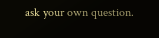ask your own question.